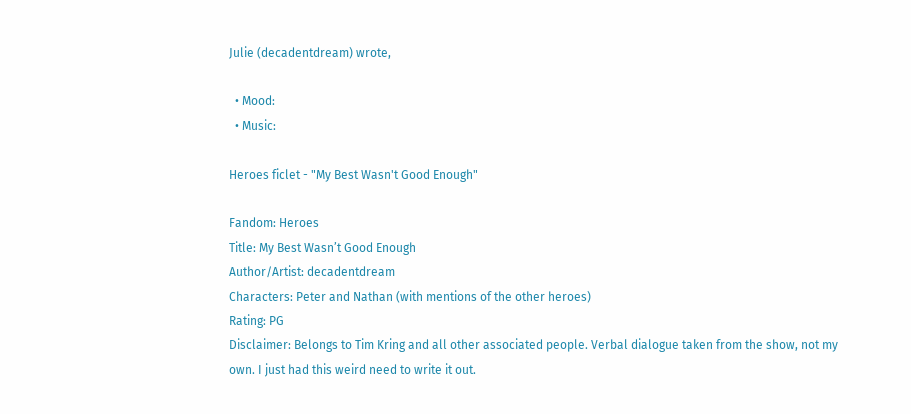Julie (decadentdream) wrote,

  • Mood:
  • Music:

Heroes ficlet - "My Best Wasn't Good Enough"

Fandom: Heroes
Title: My Best Wasn’t Good Enough
Author/Artist: decadentdream
Characters: Peter and Nathan (with mentions of the other heroes)
Rating: PG
Disclaimer: Belongs to Tim Kring and all other associated people. Verbal dialogue taken from the show, not my own. I just had this weird need to write it out.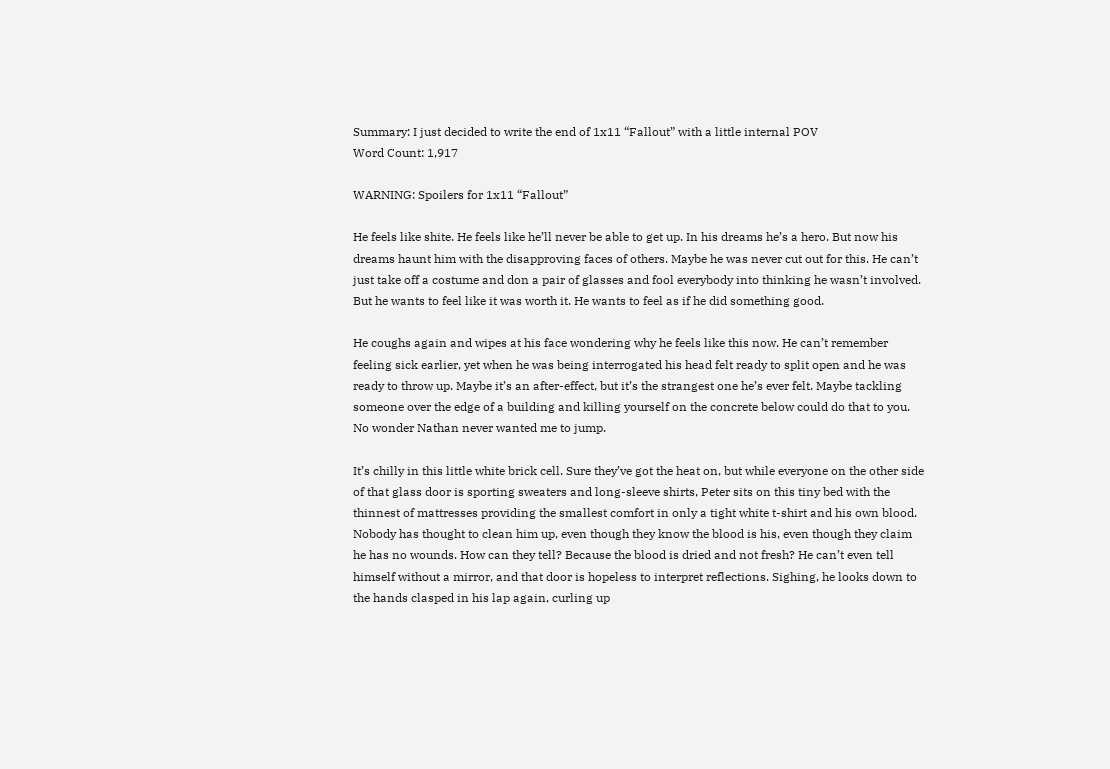Summary: I just decided to write the end of 1x11 “Fallout” with a little internal POV
Word Count: 1,917

WARNING: Spoilers for 1x11 “Fallout”

He feels like shite. He feels like he’ll never be able to get up. In his dreams he’s a hero. But now his dreams haunt him with the disapproving faces of others. Maybe he was never cut out for this. He can’t just take off a costume and don a pair of glasses and fool everybody into thinking he wasn’t involved. But he wants to feel like it was worth it. He wants to feel as if he did something good.

He coughs again and wipes at his face wondering why he feels like this now. He can’t remember feeling sick earlier, yet when he was being interrogated his head felt ready to split open and he was ready to throw up. Maybe it’s an after-effect, but it’s the strangest one he’s ever felt. Maybe tackling someone over the edge of a building and killing yourself on the concrete below could do that to you. No wonder Nathan never wanted me to jump.

It’s chilly in this little white brick cell. Sure they’ve got the heat on, but while everyone on the other side of that glass door is sporting sweaters and long-sleeve shirts, Peter sits on this tiny bed with the thinnest of mattresses providing the smallest comfort in only a tight white t-shirt and his own blood. Nobody has thought to clean him up, even though they know the blood is his, even though they claim he has no wounds. How can they tell? Because the blood is dried and not fresh? He can’t even tell himself without a mirror, and that door is hopeless to interpret reflections. Sighing, he looks down to the hands clasped in his lap again, curling up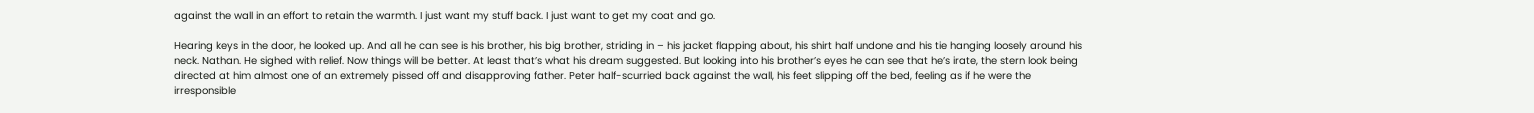against the wall in an effort to retain the warmth. I just want my stuff back. I just want to get my coat and go.

Hearing keys in the door, he looked up. And all he can see is his brother, his big brother, striding in – his jacket flapping about, his shirt half undone and his tie hanging loosely around his neck. Nathan. He sighed with relief. Now things will be better. At least that’s what his dream suggested. But looking into his brother’s eyes he can see that he’s irate, the stern look being directed at him almost one of an extremely pissed off and disapproving father. Peter half-scurried back against the wall, his feet slipping off the bed, feeling as if he were the irresponsible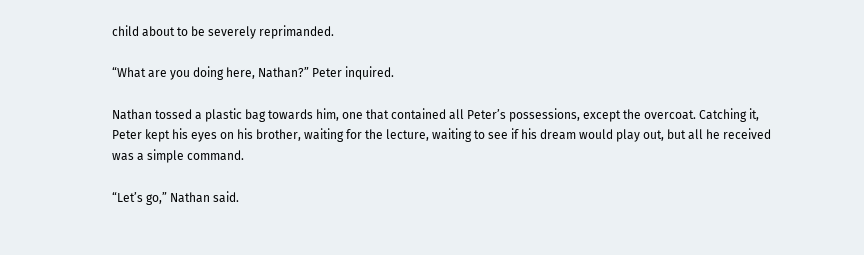child about to be severely reprimanded.

“What are you doing here, Nathan?” Peter inquired.

Nathan tossed a plastic bag towards him, one that contained all Peter’s possessions, except the overcoat. Catching it, Peter kept his eyes on his brother, waiting for the lecture, waiting to see if his dream would play out, but all he received was a simple command.

“Let’s go,” Nathan said.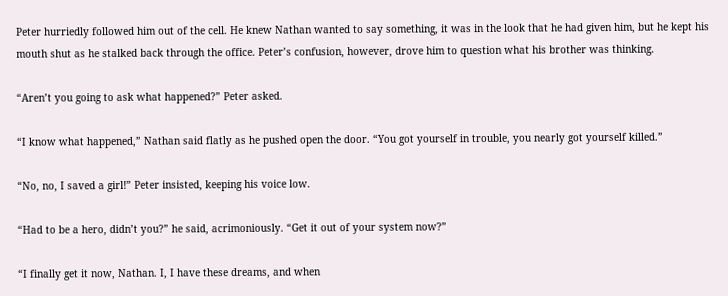Peter hurriedly followed him out of the cell. He knew Nathan wanted to say something, it was in the look that he had given him, but he kept his mouth shut as he stalked back through the office. Peter’s confusion, however, drove him to question what his brother was thinking.

“Aren’t you going to ask what happened?” Peter asked.

“I know what happened,” Nathan said flatly as he pushed open the door. “You got yourself in trouble, you nearly got yourself killed.”

“No, no, I saved a girl!” Peter insisted, keeping his voice low.

“Had to be a hero, didn’t you?” he said, acrimoniously. “Get it out of your system now?”

“I finally get it now, Nathan. I, I have these dreams, and when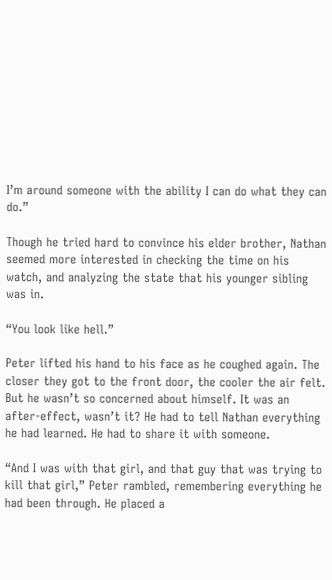I’m around someone with the ability I can do what they can do.”

Though he tried hard to convince his elder brother, Nathan seemed more interested in checking the time on his watch, and analyzing the state that his younger sibling was in.

“You look like hell.”

Peter lifted his hand to his face as he coughed again. The closer they got to the front door, the cooler the air felt. But he wasn’t so concerned about himself. It was an after-effect, wasn’t it? He had to tell Nathan everything he had learned. He had to share it with someone.

“And I was with that girl, and that guy that was trying to kill that girl,” Peter rambled, remembering everything he had been through. He placed a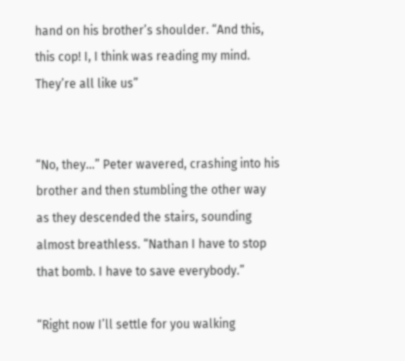hand on his brother’s shoulder. “And this, this cop! I, I think was reading my mind. They’re all like us”


“No, they…” Peter wavered, crashing into his brother and then stumbling the other way as they descended the stairs, sounding almost breathless. “Nathan I have to stop that bomb. I have to save everybody.”

“Right now I’ll settle for you walking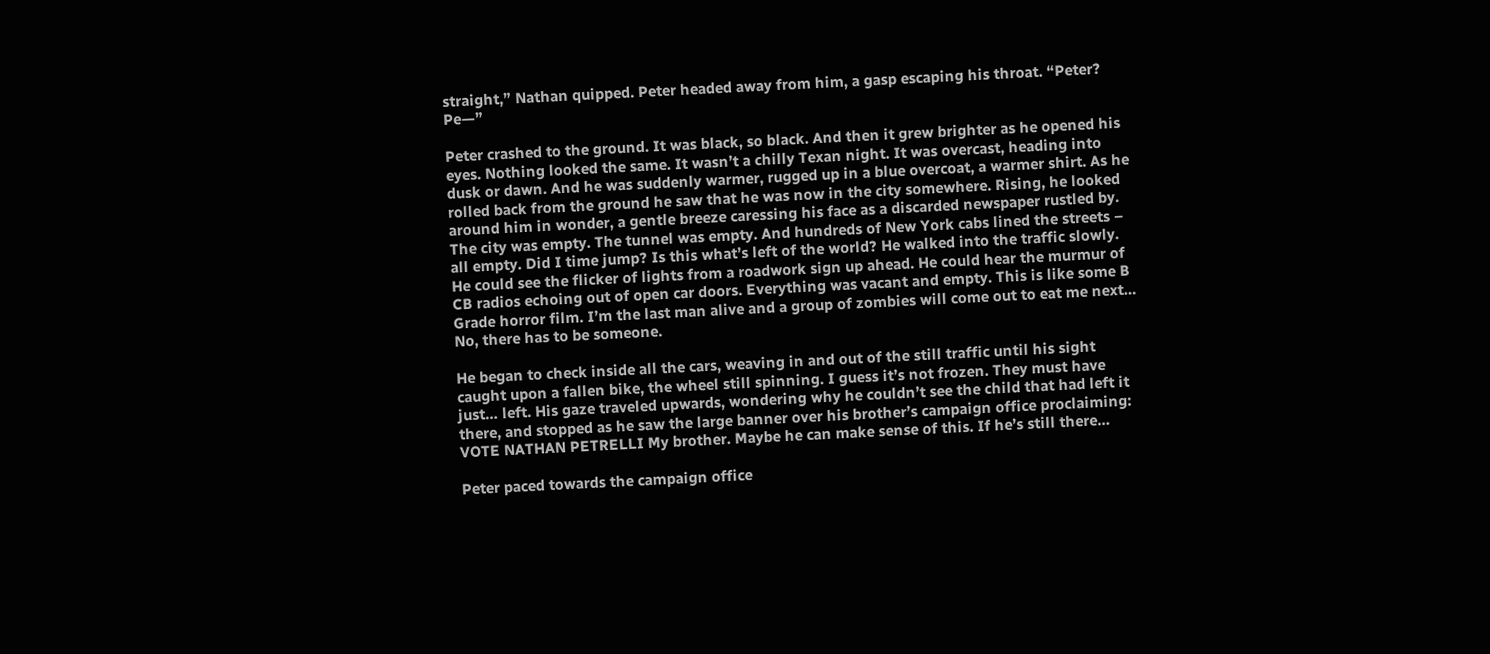straight,” Nathan quipped. Peter headed away from him, a gasp escaping his throat. “Peter? Pe—”

Peter crashed to the ground. It was black, so black. And then it grew brighter as he opened his eyes. Nothing looked the same. It wasn’t a chilly Texan night. It was overcast, heading into dusk or dawn. And he was suddenly warmer, rugged up in a blue overcoat, a warmer shirt. As he rolled back from the ground he saw that he was now in the city somewhere. Rising, he looked around him in wonder, a gentle breeze caressing his face as a discarded newspaper rustled by. The city was empty. The tunnel was empty. And hundreds of New York cabs lined the streets – all empty. Did I time jump? Is this what’s left of the world? He walked into the traffic slowly. He could see the flicker of lights from a roadwork sign up ahead. He could hear the murmur of CB radios echoing out of open car doors. Everything was vacant and empty. This is like some B Grade horror film. I’m the last man alive and a group of zombies will come out to eat me next… No, there has to be someone.

He began to check inside all the cars, weaving in and out of the still traffic until his sight caught upon a fallen bike, the wheel still spinning. I guess it’s not frozen. They must have just… left. His gaze traveled upwards, wondering why he couldn’t see the child that had left it there, and stopped as he saw the large banner over his brother’s campaign office proclaiming: VOTE NATHAN PETRELLI My brother. Maybe he can make sense of this. If he’s still there…

Peter paced towards the campaign office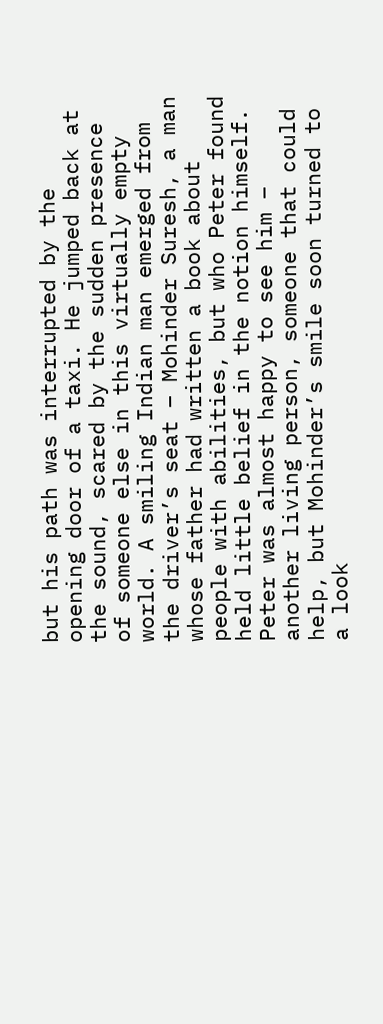but his path was interrupted by the opening door of a taxi. He jumped back at the sound, scared by the sudden presence of someone else in this virtually empty world. A smiling Indian man emerged from the driver’s seat – Mohinder Suresh, a man whose father had written a book about people with abilities, but who Peter found held little belief in the notion himself. Peter was almost happy to see him – another living person, someone that could help, but Mohinder’s smile soon turned to a look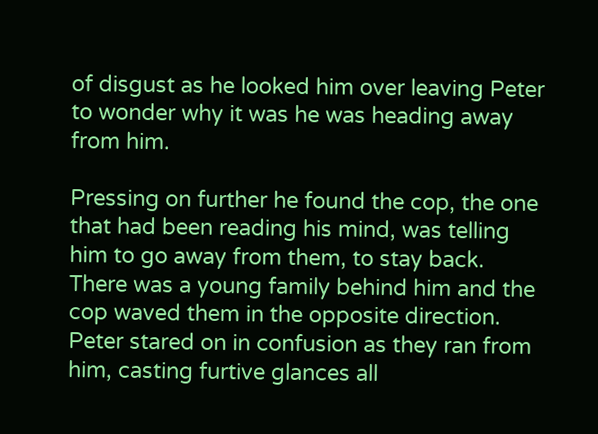of disgust as he looked him over leaving Peter to wonder why it was he was heading away from him.

Pressing on further he found the cop, the one that had been reading his mind, was telling him to go away from them, to stay back. There was a young family behind him and the cop waved them in the opposite direction. Peter stared on in confusion as they ran from him, casting furtive glances all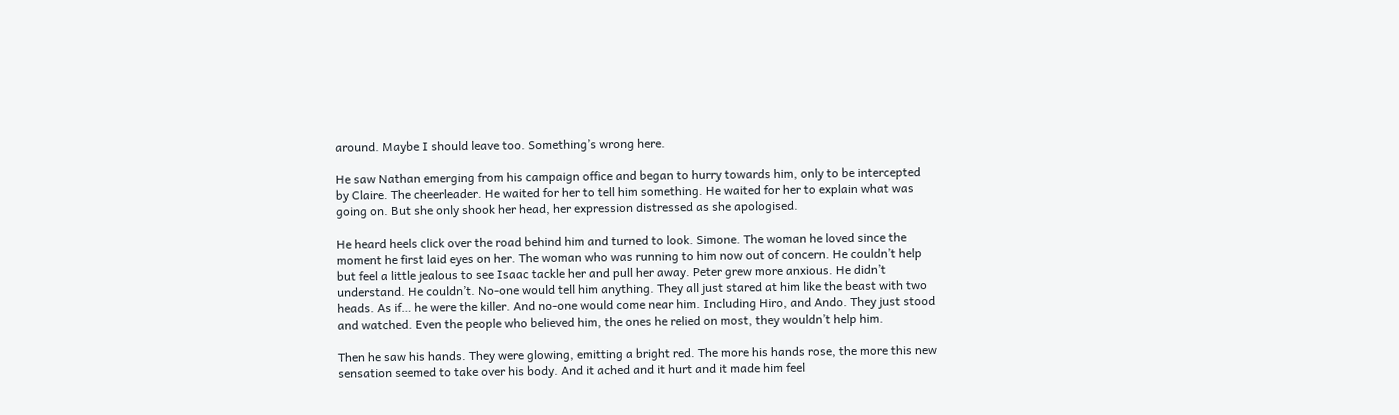around. Maybe I should leave too. Something’s wrong here.

He saw Nathan emerging from his campaign office and began to hurry towards him, only to be intercepted by Claire. The cheerleader. He waited for her to tell him something. He waited for her to explain what was going on. But she only shook her head, her expression distressed as she apologised.

He heard heels click over the road behind him and turned to look. Simone. The woman he loved since the moment he first laid eyes on her. The woman who was running to him now out of concern. He couldn’t help but feel a little jealous to see Isaac tackle her and pull her away. Peter grew more anxious. He didn’t understand. He couldn’t. No-one would tell him anything. They all just stared at him like the beast with two heads. As if… he were the killer. And no-one would come near him. Including Hiro, and Ando. They just stood and watched. Even the people who believed him, the ones he relied on most, they wouldn’t help him.

Then he saw his hands. They were glowing, emitting a bright red. The more his hands rose, the more this new sensation seemed to take over his body. And it ached and it hurt and it made him feel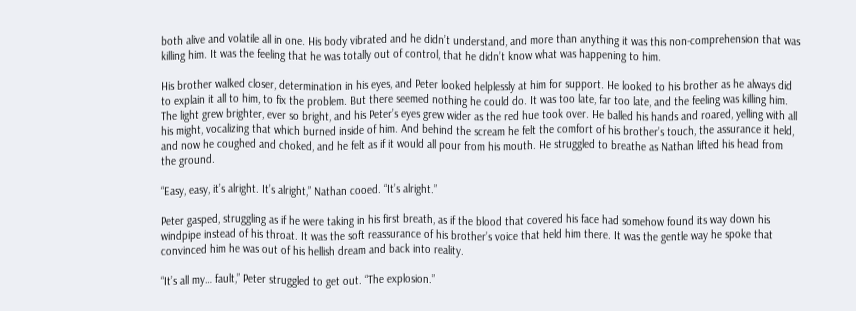both alive and volatile all in one. His body vibrated and he didn’t understand, and more than anything it was this non-comprehension that was killing him. It was the feeling that he was totally out of control, that he didn’t know what was happening to him.

His brother walked closer, determination in his eyes, and Peter looked helplessly at him for support. He looked to his brother as he always did to explain it all to him, to fix the problem. But there seemed nothing he could do. It was too late, far too late, and the feeling was killing him. The light grew brighter, ever so bright, and his Peter’s eyes grew wider as the red hue took over. He balled his hands and roared, yelling with all his might, vocalizing that which burned inside of him. And behind the scream he felt the comfort of his brother’s touch, the assurance it held, and now he coughed and choked, and he felt as if it would all pour from his mouth. He struggled to breathe as Nathan lifted his head from the ground.

“Easy, easy, it’s alright. It’s alright,” Nathan cooed. “It’s alright.”

Peter gasped, struggling as if he were taking in his first breath, as if the blood that covered his face had somehow found its way down his windpipe instead of his throat. It was the soft reassurance of his brother’s voice that held him there. It was the gentle way he spoke that convinced him he was out of his hellish dream and back into reality.

“It’s all my… fault,” Peter struggled to get out. “The explosion.”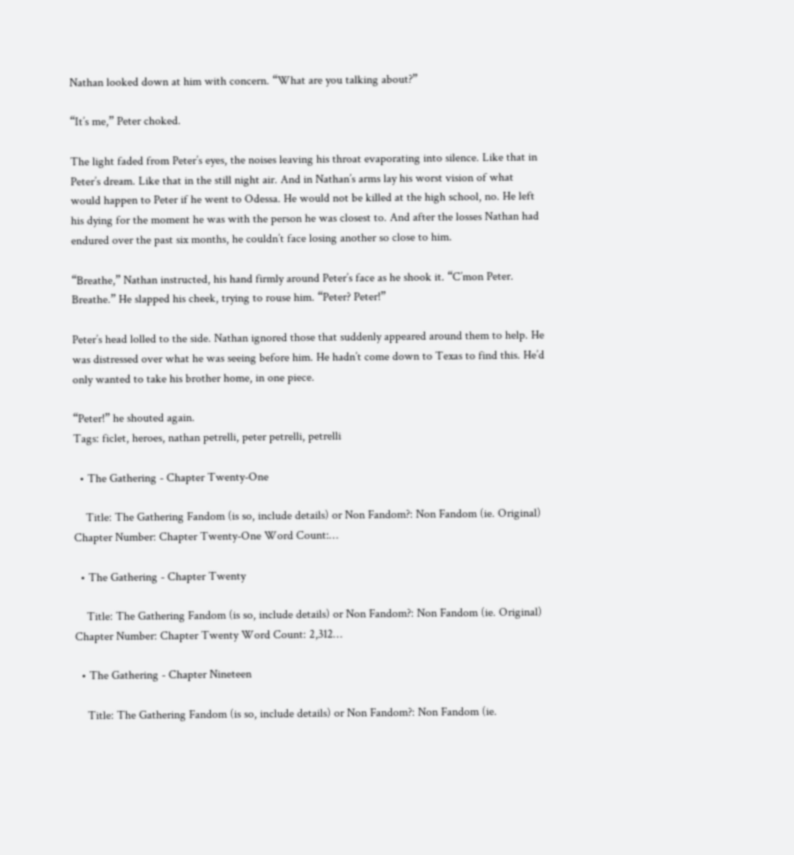Nathan looked down at him with concern. “What are you talking about?”

“It’s me,” Peter choked.

The light faded from Peter’s eyes, the noises leaving his throat evaporating into silence. Like that in Peter’s dream. Like that in the still night air. And in Nathan’s arms lay his worst vision of what would happen to Peter if he went to Odessa. He would not be killed at the high school, no. He left his dying for the moment he was with the person he was closest to. And after the losses Nathan had endured over the past six months, he couldn’t face losing another so close to him.

“Breathe,” Nathan instructed, his hand firmly around Peter’s face as he shook it. “C’mon Peter. Breathe.” He slapped his cheek, trying to rouse him. “Peter? Peter!”

Peter’s head lolled to the side. Nathan ignored those that suddenly appeared around them to help. He was distressed over what he was seeing before him. He hadn’t come down to Texas to find this. He’d only wanted to take his brother home, in one piece.

“Peter!” he shouted again.
Tags: ficlet, heroes, nathan petrelli, peter petrelli, petrelli

  • The Gathering - Chapter Twenty-One

    Title: The Gathering Fandom (is so, include details) or Non Fandom?: Non Fandom (ie. Original) Chapter Number: Chapter Twenty-One Word Count:…

  • The Gathering - Chapter Twenty

    Title: The Gathering Fandom (is so, include details) or Non Fandom?: Non Fandom (ie. Original) Chapter Number: Chapter Twenty Word Count: 2,312…

  • The Gathering - Chapter Nineteen

    Title: The Gathering Fandom (is so, include details) or Non Fandom?: Non Fandom (ie.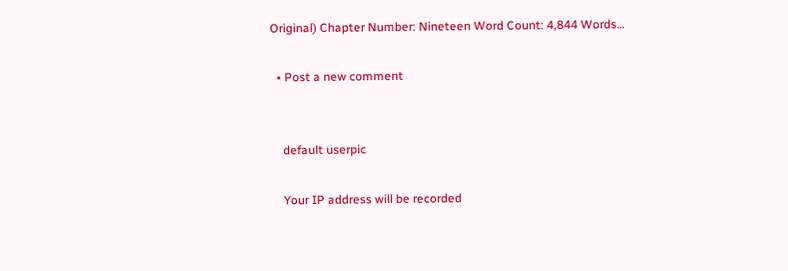Original) Chapter Number: Nineteen Word Count: 4,844 Words…

  • Post a new comment


    default userpic

    Your IP address will be recorded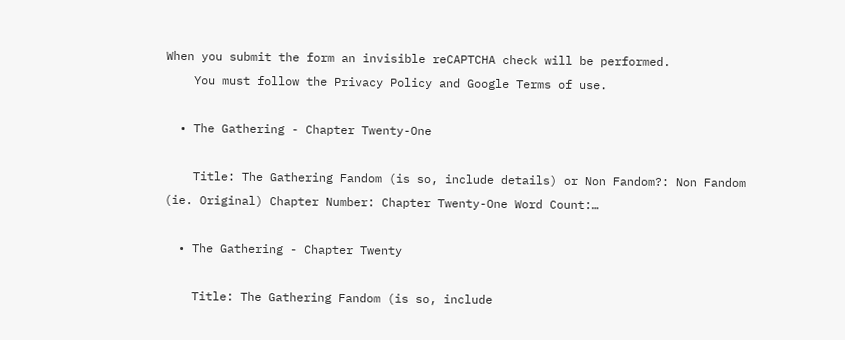When you submit the form an invisible reCAPTCHA check will be performed.
    You must follow the Privacy Policy and Google Terms of use.

  • The Gathering - Chapter Twenty-One

    Title: The Gathering Fandom (is so, include details) or Non Fandom?: Non Fandom (ie. Original) Chapter Number: Chapter Twenty-One Word Count:…

  • The Gathering - Chapter Twenty

    Title: The Gathering Fandom (is so, include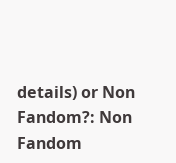details) or Non Fandom?: Non Fandom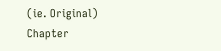(ie. Original) Chapter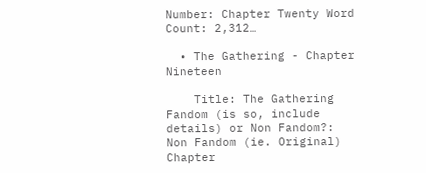Number: Chapter Twenty Word Count: 2,312…

  • The Gathering - Chapter Nineteen

    Title: The Gathering Fandom (is so, include details) or Non Fandom?: Non Fandom (ie. Original) Chapter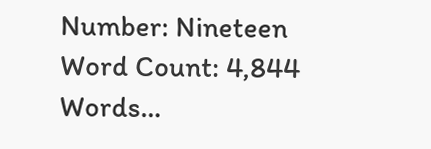Number: Nineteen Word Count: 4,844 Words…